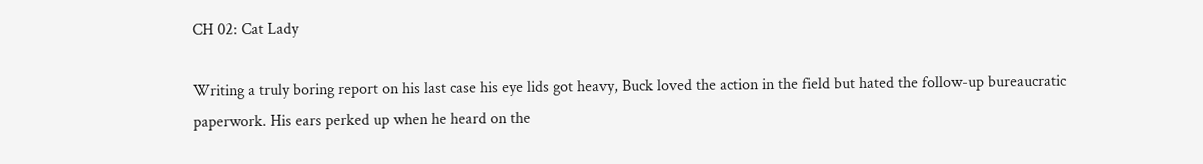CH 02: Cat Lady

Writing a truly boring report on his last case his eye lids got heavy, Buck loved the action in the field but hated the follow-up bureaucratic paperwork. His ears perked up when he heard on the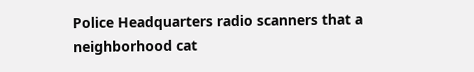Police Headquarters radio scanners that a neighborhood cat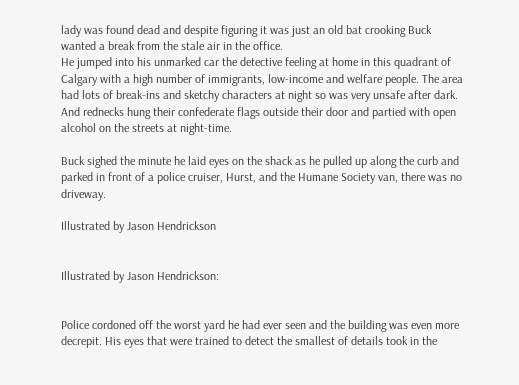lady was found dead and despite figuring it was just an old bat crooking Buck wanted a break from the stale air in the office.
He jumped into his unmarked car the detective feeling at home in this quadrant of Calgary with a high number of immigrants, low-income and welfare people. The area had lots of break-ins and sketchy characters at night so was very unsafe after dark. And rednecks hung their confederate flags outside their door and partied with open alcohol on the streets at night-time.

Buck sighed the minute he laid eyes on the shack as he pulled up along the curb and parked in front of a police cruiser, Hurst, and the Humane Society van, there was no driveway.

Illustrated by Jason Hendrickson


Illustrated by Jason Hendrickson:


Police cordoned off the worst yard he had ever seen and the building was even more decrepit. His eyes that were trained to detect the smallest of details took in the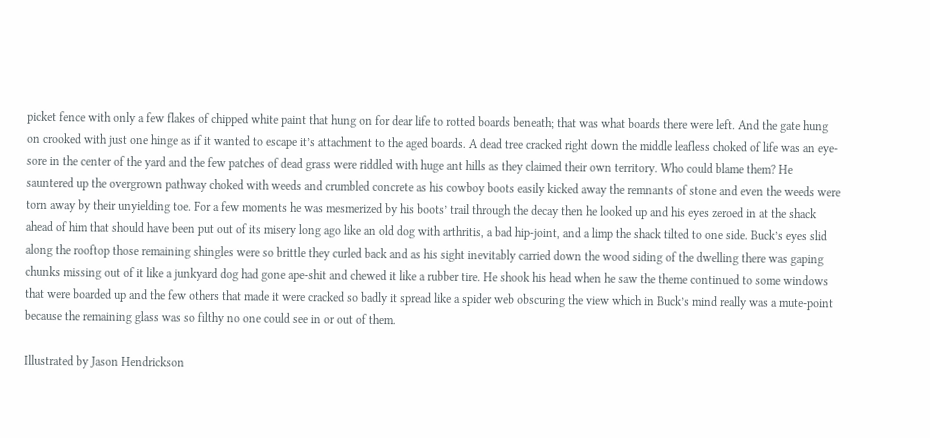picket fence with only a few flakes of chipped white paint that hung on for dear life to rotted boards beneath; that was what boards there were left. And the gate hung on crooked with just one hinge as if it wanted to escape it’s attachment to the aged boards. A dead tree cracked right down the middle leafless choked of life was an eye-sore in the center of the yard and the few patches of dead grass were riddled with huge ant hills as they claimed their own territory. Who could blame them? He sauntered up the overgrown pathway choked with weeds and crumbled concrete as his cowboy boots easily kicked away the remnants of stone and even the weeds were torn away by their unyielding toe. For a few moments he was mesmerized by his boots’ trail through the decay then he looked up and his eyes zeroed in at the shack ahead of him that should have been put out of its misery long ago like an old dog with arthritis, a bad hip-joint, and a limp the shack tilted to one side. Buck’s eyes slid along the rooftop those remaining shingles were so brittle they curled back and as his sight inevitably carried down the wood siding of the dwelling there was gaping chunks missing out of it like a junkyard dog had gone ape-shit and chewed it like a rubber tire. He shook his head when he saw the theme continued to some windows that were boarded up and the few others that made it were cracked so badly it spread like a spider web obscuring the view which in Buck’s mind really was a mute-point because the remaining glass was so filthy no one could see in or out of them.

Illustrated by Jason Hendrickson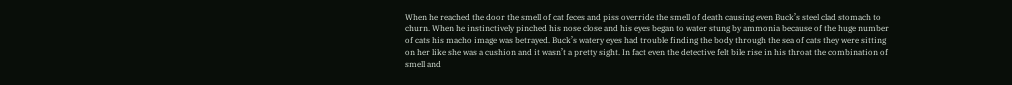When he reached the door the smell of cat feces and piss override the smell of death causing even Buck’s steel clad stomach to churn. When he instinctively pinched his nose close and his eyes began to water stung by ammonia because of the huge number of cats his macho image was betrayed. Buck’s watery eyes had trouble finding the body through the sea of cats they were sitting on her like she was a cushion and it wasn’t a pretty sight. In fact even the detective felt bile rise in his throat the combination of smell and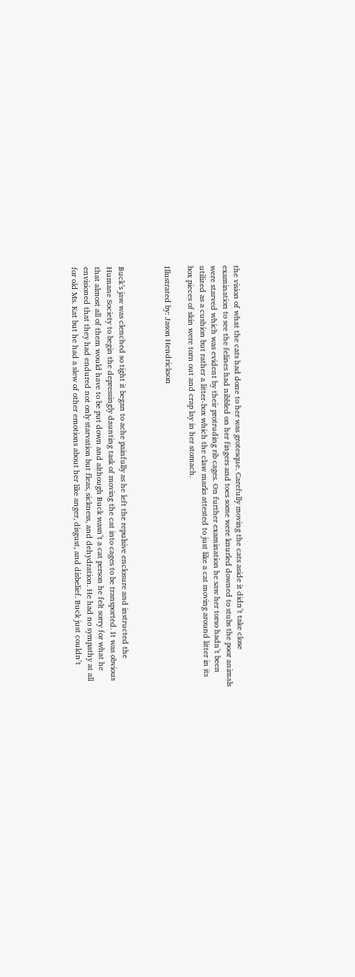the vision of what the cats had done to her was grotesque. Carefully moving the cats aside it didn’t take close examination to see the felines had nibbled on her fingers and toes some were knurled downed to stubs the poor animals were starved which was evident by their protruding rib cages. On further examination he saw her torso hadn’t been utilized as a cushion but rather a litter-box which the claw marks attested to just like a cat moving around litter in its box pieces of skin were torn out and crap lay in her stomach.

Illustrated by: Jason Hendrickson



Buck’s jaw was clenched so tight it began to ache painfully as he left the repulsive enclosure and instructed the Humane Society to begin the depressingly daunting task of moving the cat into cages to be transported. It was obvious that almost all of them would have to be put down and although Buck wasn’t a cat person he felt sorry for what he envisioned that they had endured not only starvation but fleas, sickness, and dehydration. He had no sympathy at all for old Ms. Kat but he had a slew of other emotions about her like anger, disgust, and disbelief. Buck just couldn’t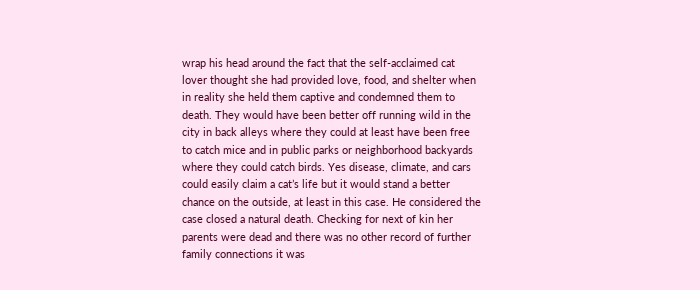wrap his head around the fact that the self-acclaimed cat lover thought she had provided love, food, and shelter when in reality she held them captive and condemned them to death. They would have been better off running wild in the city in back alleys where they could at least have been free to catch mice and in public parks or neighborhood backyards where they could catch birds. Yes disease, climate, and cars could easily claim a cat’s life but it would stand a better chance on the outside, at least in this case. He considered the case closed a natural death. Checking for next of kin her parents were dead and there was no other record of further family connections it was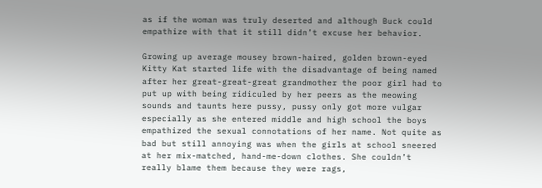as if the woman was truly deserted and although Buck could empathize with that it still didn’t excuse her behavior.

Growing up average mousey brown-haired, golden brown-eyed Kitty Kat started life with the disadvantage of being named after her great-great-great grandmother the poor girl had to put up with being ridiculed by her peers as the meowing sounds and taunts here pussy, pussy only got more vulgar especially as she entered middle and high school the boys empathized the sexual connotations of her name. Not quite as bad but still annoying was when the girls at school sneered at her mix-matched, hand-me-down clothes. She couldn’t really blame them because they were rags,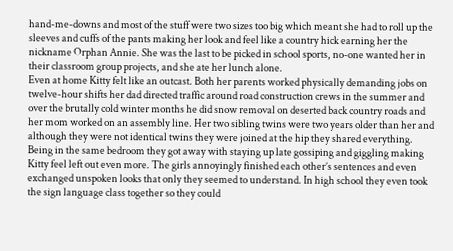hand-me-downs and most of the stuff were two sizes too big which meant she had to roll up the sleeves and cuffs of the pants making her look and feel like a country hick earning her the nickname Orphan Annie. She was the last to be picked in school sports, no-one wanted her in their classroom group projects, and she ate her lunch alone.
Even at home Kitty felt like an outcast. Both her parents worked physically demanding jobs on twelve-hour shifts her dad directed traffic around road construction crews in the summer and over the brutally cold winter months he did snow removal on deserted back country roads and her mom worked on an assembly line. Her two sibling twins were two years older than her and although they were not identical twins they were joined at the hip they shared everything. Being in the same bedroom they got away with staying up late gossiping and giggling making Kitty feel left out even more. The girls annoyingly finished each other’s sentences and even exchanged unspoken looks that only they seemed to understand. In high school they even took the sign language class together so they could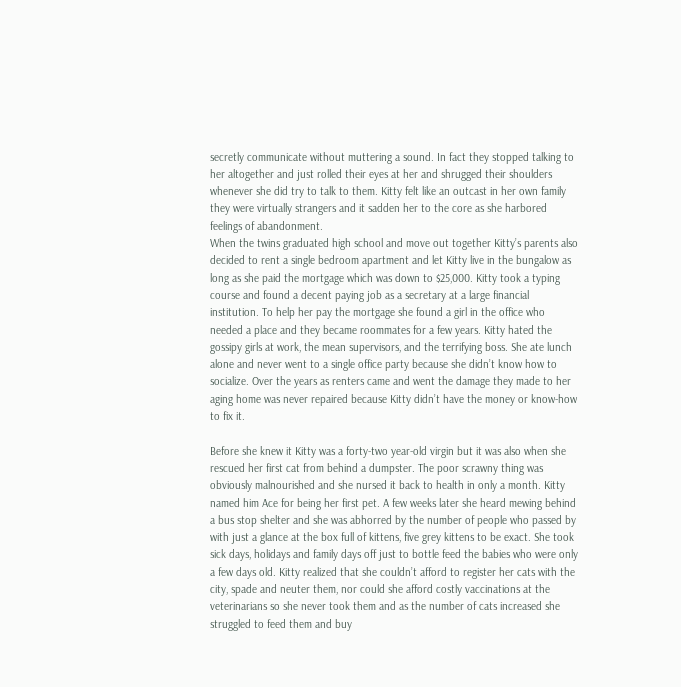secretly communicate without muttering a sound. In fact they stopped talking to her altogether and just rolled their eyes at her and shrugged their shoulders whenever she did try to talk to them. Kitty felt like an outcast in her own family they were virtually strangers and it sadden her to the core as she harbored feelings of abandonment.
When the twins graduated high school and move out together Kitty’s parents also decided to rent a single bedroom apartment and let Kitty live in the bungalow as long as she paid the mortgage which was down to $25,000. Kitty took a typing course and found a decent paying job as a secretary at a large financial institution. To help her pay the mortgage she found a girl in the office who needed a place and they became roommates for a few years. Kitty hated the gossipy girls at work, the mean supervisors, and the terrifying boss. She ate lunch alone and never went to a single office party because she didn’t know how to socialize. Over the years as renters came and went the damage they made to her aging home was never repaired because Kitty didn’t have the money or know-how to fix it.

Before she knew it Kitty was a forty-two year-old virgin but it was also when she rescued her first cat from behind a dumpster. The poor scrawny thing was obviously malnourished and she nursed it back to health in only a month. Kitty named him Ace for being her first pet. A few weeks later she heard mewing behind a bus stop shelter and she was abhorred by the number of people who passed by with just a glance at the box full of kittens, five grey kittens to be exact. She took sick days, holidays and family days off just to bottle feed the babies who were only a few days old. Kitty realized that she couldn’t afford to register her cats with the city, spade and neuter them, nor could she afford costly vaccinations at the veterinarians so she never took them and as the number of cats increased she struggled to feed them and buy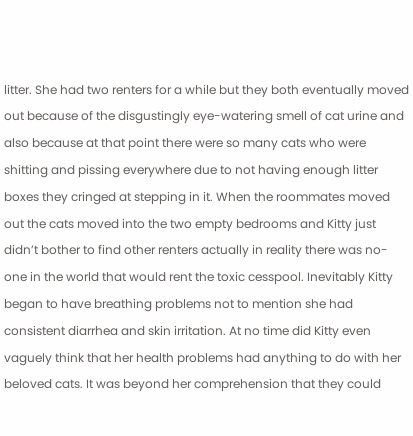litter. She had two renters for a while but they both eventually moved out because of the disgustingly eye-watering smell of cat urine and also because at that point there were so many cats who were shitting and pissing everywhere due to not having enough litter boxes they cringed at stepping in it. When the roommates moved out the cats moved into the two empty bedrooms and Kitty just didn’t bother to find other renters actually in reality there was no-one in the world that would rent the toxic cesspool. Inevitably Kitty began to have breathing problems not to mention she had consistent diarrhea and skin irritation. At no time did Kitty even vaguely think that her health problems had anything to do with her beloved cats. It was beyond her comprehension that they could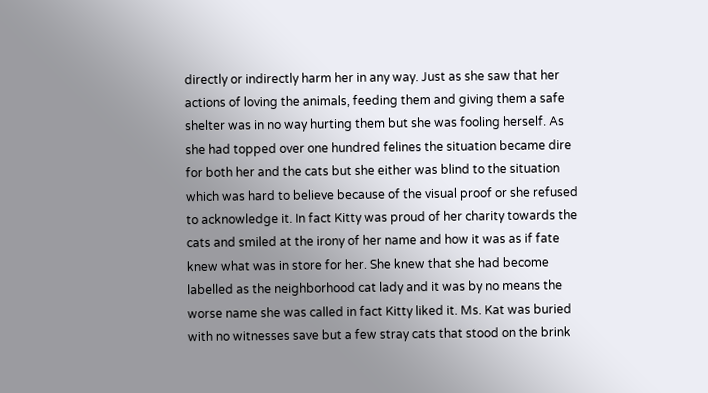directly or indirectly harm her in any way. Just as she saw that her actions of loving the animals, feeding them and giving them a safe shelter was in no way hurting them but she was fooling herself. As she had topped over one hundred felines the situation became dire for both her and the cats but she either was blind to the situation which was hard to believe because of the visual proof or she refused to acknowledge it. In fact Kitty was proud of her charity towards the cats and smiled at the irony of her name and how it was as if fate knew what was in store for her. She knew that she had become labelled as the neighborhood cat lady and it was by no means the worse name she was called in fact Kitty liked it. Ms. Kat was buried with no witnesses save but a few stray cats that stood on the brink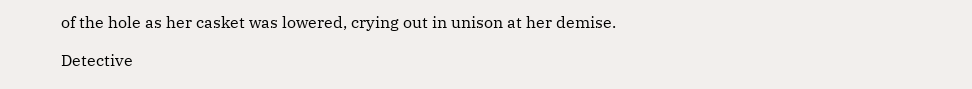of the hole as her casket was lowered, crying out in unison at her demise.

Detective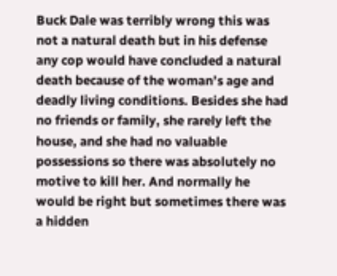Buck Dale was terribly wrong this was not a natural death but in his defense any cop would have concluded a natural death because of the woman’s age and deadly living conditions. Besides she had no friends or family, she rarely left the house, and she had no valuable possessions so there was absolutely no motive to kill her. And normally he would be right but sometimes there was a hidden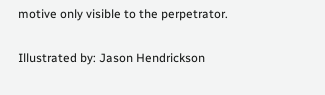motive only visible to the perpetrator.

Illustrated by: Jason Hendrickson